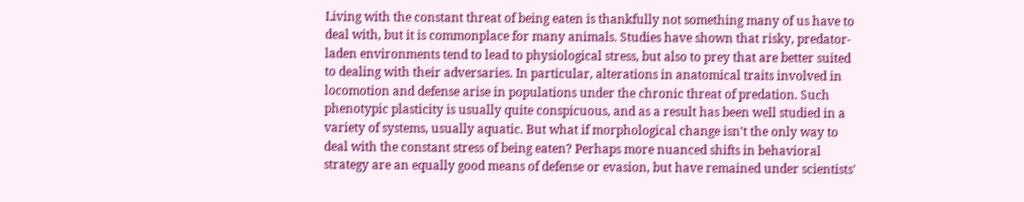Living with the constant threat of being eaten is thankfully not something many of us have to deal with, but it is commonplace for many animals. Studies have shown that risky, predator-laden environments tend to lead to physiological stress, but also to prey that are better suited to dealing with their adversaries. In particular, alterations in anatomical traits involved in locomotion and defense arise in populations under the chronic threat of predation. Such phenotypic plasticity is usually quite conspicuous, and as a result has been well studied in a variety of systems, usually aquatic. But what if morphological change isn't the only way to deal with the constant stress of being eaten? Perhaps more nuanced shifts in behavioral strategy are an equally good means of defense or evasion, but have remained under scientists'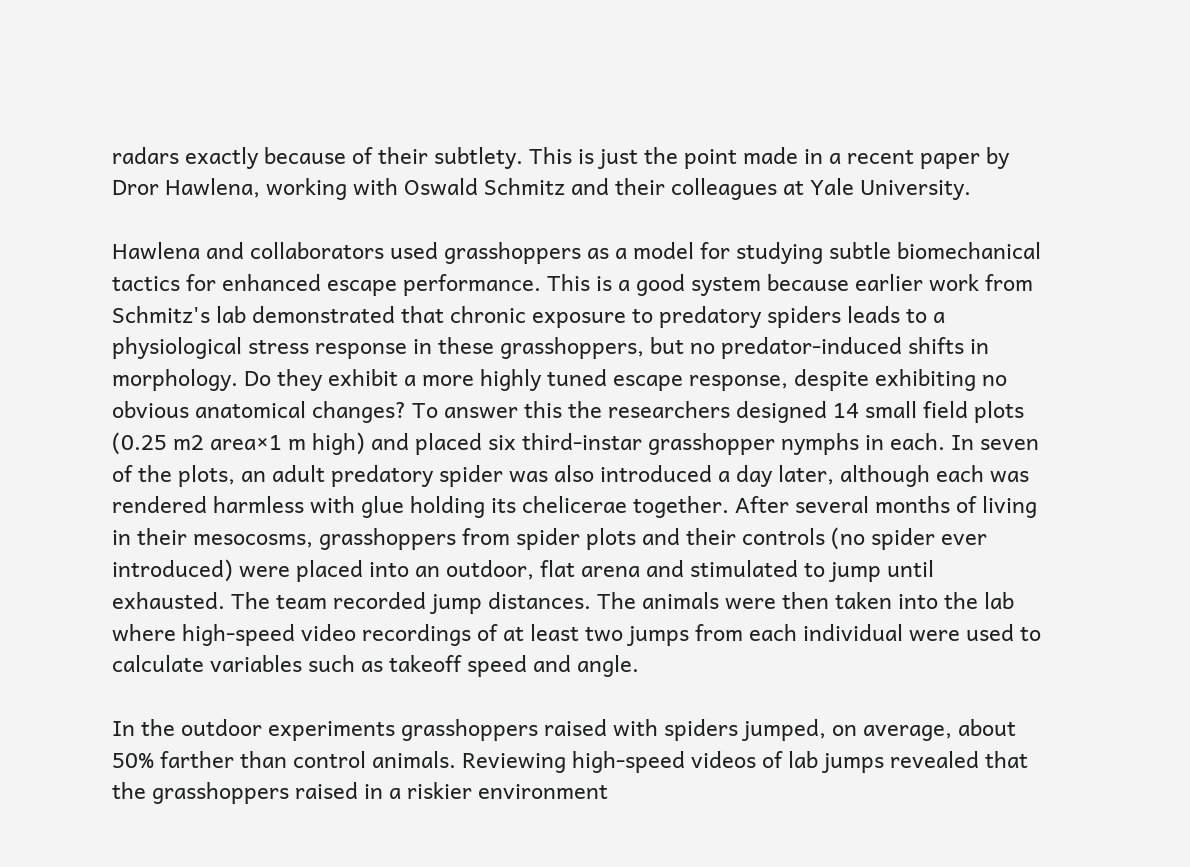radars exactly because of their subtlety. This is just the point made in a recent paper by Dror Hawlena, working with Oswald Schmitz and their colleagues at Yale University.

Hawlena and collaborators used grasshoppers as a model for studying subtle biomechanical tactics for enhanced escape performance. This is a good system because earlier work from Schmitz's lab demonstrated that chronic exposure to predatory spiders leads to a physiological stress response in these grasshoppers, but no predator-induced shifts in morphology. Do they exhibit a more highly tuned escape response, despite exhibiting no obvious anatomical changes? To answer this the researchers designed 14 small field plots (0.25 m2 area×1 m high) and placed six third-instar grasshopper nymphs in each. In seven of the plots, an adult predatory spider was also introduced a day later, although each was rendered harmless with glue holding its chelicerae together. After several months of living in their mesocosms, grasshoppers from spider plots and their controls (no spider ever introduced) were placed into an outdoor, flat arena and stimulated to jump until exhausted. The team recorded jump distances. The animals were then taken into the lab where high-speed video recordings of at least two jumps from each individual were used to calculate variables such as takeoff speed and angle.

In the outdoor experiments grasshoppers raised with spiders jumped, on average, about 50% farther than control animals. Reviewing high-speed videos of lab jumps revealed that the grasshoppers raised in a riskier environment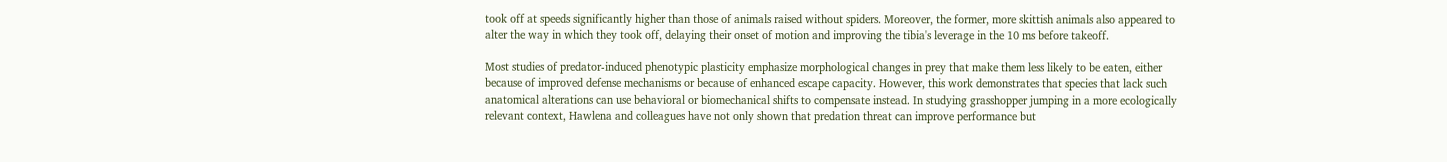took off at speeds significantly higher than those of animals raised without spiders. Moreover, the former, more skittish animals also appeared to alter the way in which they took off, delaying their onset of motion and improving the tibia's leverage in the 10 ms before takeoff.

Most studies of predator-induced phenotypic plasticity emphasize morphological changes in prey that make them less likely to be eaten, either because of improved defense mechanisms or because of enhanced escape capacity. However, this work demonstrates that species that lack such anatomical alterations can use behavioral or biomechanical shifts to compensate instead. In studying grasshopper jumping in a more ecologically relevant context, Hawlena and colleagues have not only shown that predation threat can improve performance but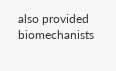also provided biomechanists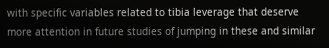with specific variables related to tibia leverage that deserve more attention in future studies of jumping in these and similar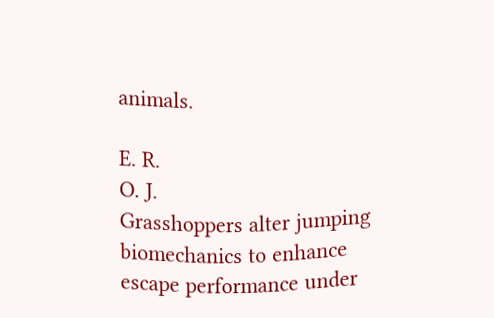animals.

E. R.
O. J.
Grasshoppers alter jumping biomechanics to enhance escape performance under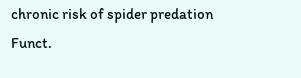chronic risk of spider predation
Funct.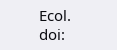Ecol.
doi: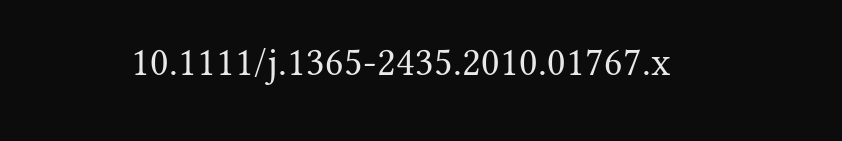10.1111/j.1365-2435.2010.01767.x